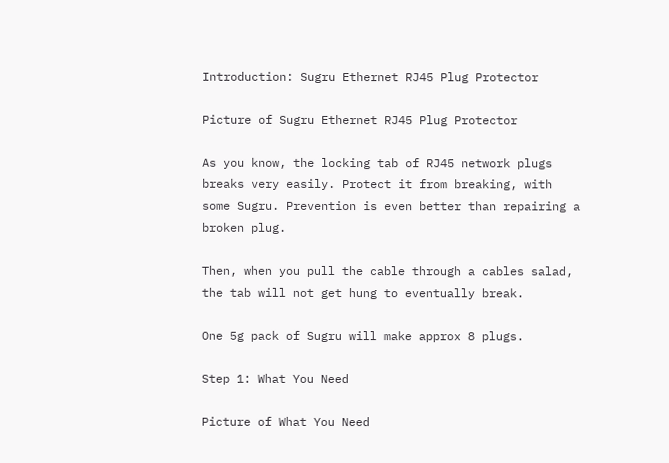Introduction: Sugru Ethernet RJ45 Plug Protector

Picture of Sugru Ethernet RJ45 Plug Protector

As you know, the locking tab of RJ45 network plugs breaks very easily. Protect it from breaking, with some Sugru. Prevention is even better than repairing a broken plug.

Then, when you pull the cable through a cables salad, the tab will not get hung to eventually break.

One 5g pack of Sugru will make approx 8 plugs.

Step 1: What You Need

Picture of What You Need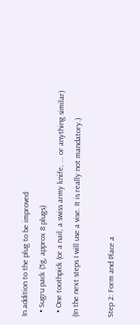In addition to the plug to be improved:
  • Sugru pack (5g, approx 8 plugs)
  • One toothpick (or a nail, a swiss army knife, ... or anything similar)
(In the next steps I will use a vise. It is really not mandatory.)

Step 2: Form and Place a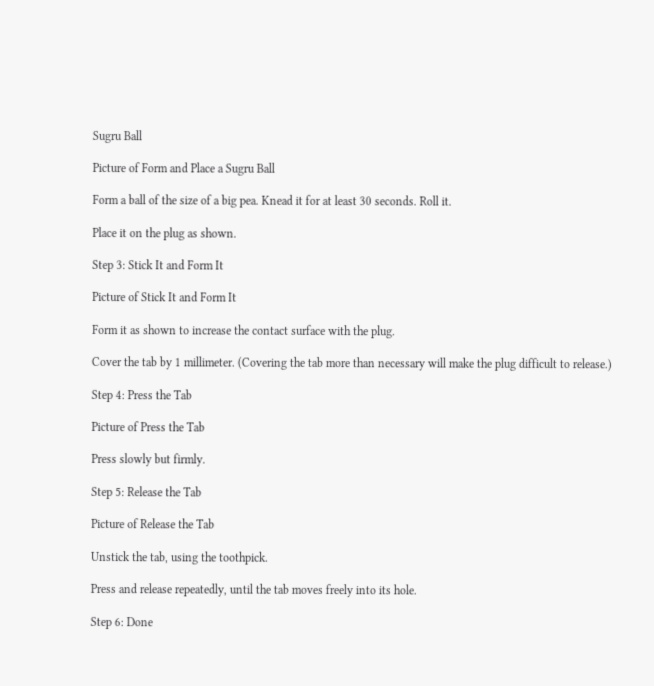Sugru Ball

Picture of Form and Place a Sugru Ball

Form a ball of the size of a big pea. Knead it for at least 30 seconds. Roll it.

Place it on the plug as shown.

Step 3: Stick It and Form It

Picture of Stick It and Form It

Form it as shown to increase the contact surface with the plug.

Cover the tab by 1 millimeter. (Covering the tab more than necessary will make the plug difficult to release.)

Step 4: Press the Tab

Picture of Press the Tab

Press slowly but firmly.

Step 5: Release the Tab

Picture of Release the Tab

Unstick the tab, using the toothpick.

Press and release repeatedly, until the tab moves freely into its hole.

Step 6: Done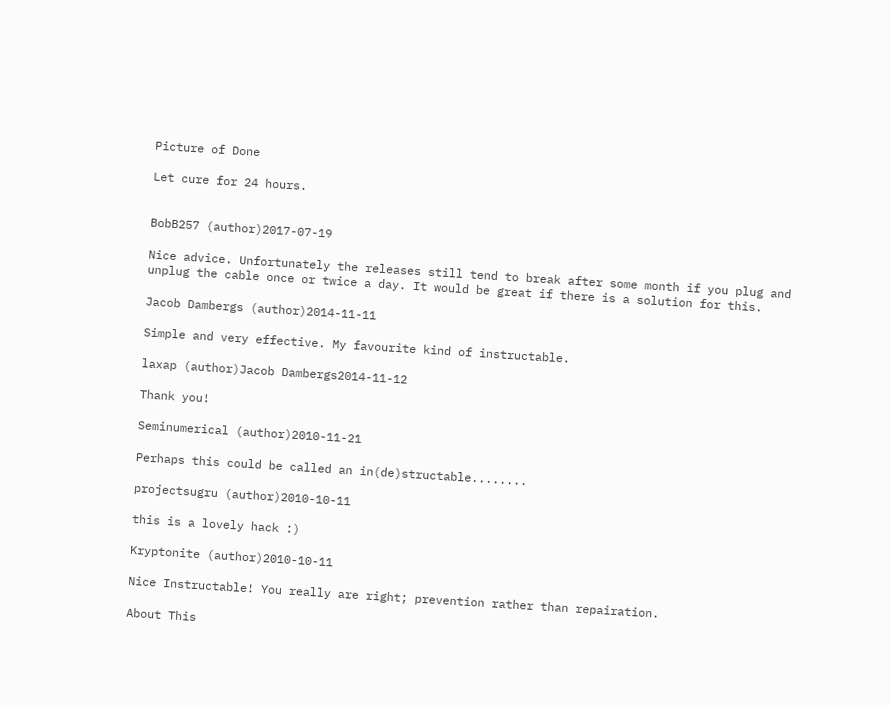Picture of Done

Let cure for 24 hours.


BobB257 (author)2017-07-19

Nice advice. Unfortunately the releases still tend to break after some month if you plug and unplug the cable once or twice a day. It would be great if there is a solution for this.

Jacob Dambergs (author)2014-11-11

Simple and very effective. My favourite kind of instructable.

laxap (author)Jacob Dambergs2014-11-12

Thank you!

Seminumerical (author)2010-11-21

Perhaps this could be called an in(de)structable........

projectsugru (author)2010-10-11

this is a lovely hack :)

Kryptonite (author)2010-10-11

Nice Instructable! You really are right; prevention rather than repairation.

About This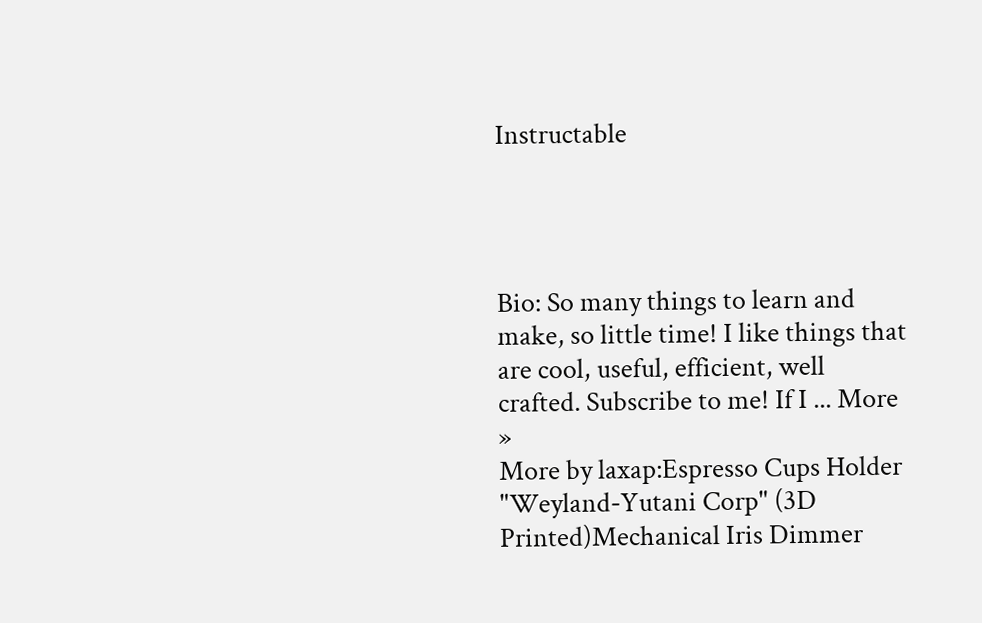Instructable




Bio: So many things to learn and make, so little time! I like things that are cool, useful, efficient, well crafted. Subscribe to me! If I ... More »
More by laxap:Espresso Cups Holder "Weyland-Yutani Corp" (3D Printed)Mechanical Iris Dimmer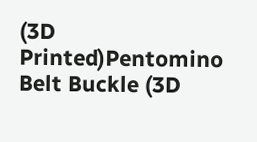(3D Printed)Pentomino Belt Buckle (3D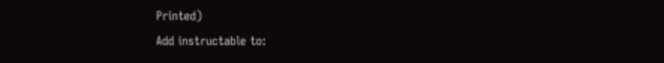Printed)
Add instructable to: